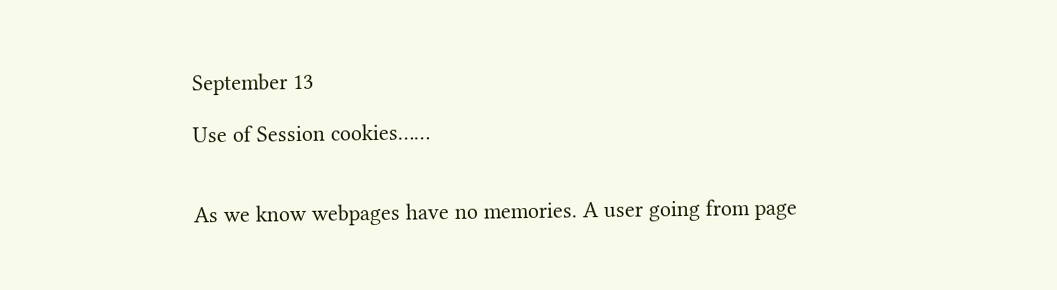September 13

Use of Session cookies……


As we know webpages have no memories. A user going from page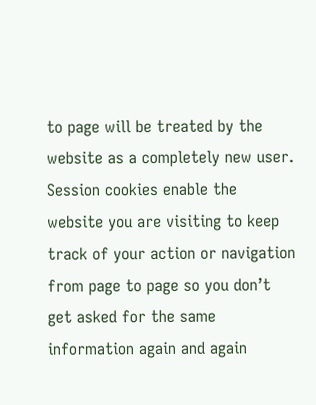to page will be treated by the website as a completely new user. Session cookies enable the website you are visiting to keep track of your action or navigation from page to page so you don’t get asked for the same information again and again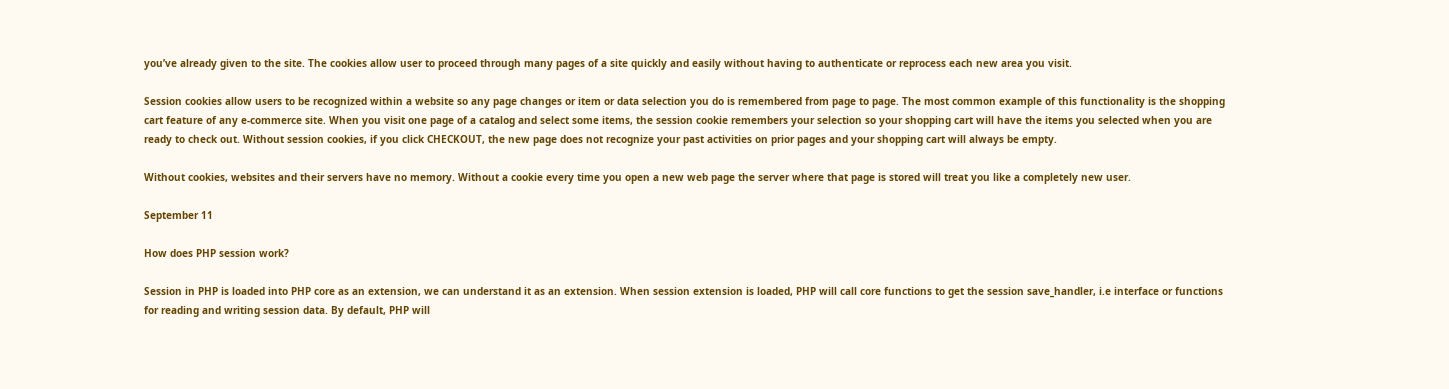you’ve already given to the site. The cookies allow user to proceed through many pages of a site quickly and easily without having to authenticate or reprocess each new area you visit.

Session cookies allow users to be recognized within a website so any page changes or item or data selection you do is remembered from page to page. The most common example of this functionality is the shopping cart feature of any e-commerce site. When you visit one page of a catalog and select some items, the session cookie remembers your selection so your shopping cart will have the items you selected when you are ready to check out. Without session cookies, if you click CHECKOUT, the new page does not recognize your past activities on prior pages and your shopping cart will always be empty.

Without cookies, websites and their servers have no memory. Without a cookie every time you open a new web page the server where that page is stored will treat you like a completely new user.

September 11

How does PHP session work?

Session in PHP is loaded into PHP core as an extension, we can understand it as an extension. When session extension is loaded, PHP will call core functions to get the session save_handler, i.e interface or functions for reading and writing session data. By default, PHP will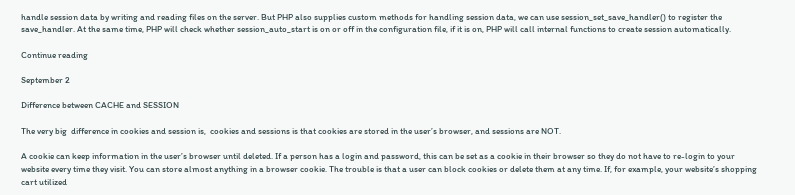handle session data by writing and reading files on the server. But PHP also supplies custom methods for handling session data, we can use session_set_save_handler() to register the save_handler. At the same time, PHP will check whether session_auto_start is on or off in the configuration file, if it is on, PHP will call internal functions to create session automatically.

Continue reading

September 2

Difference between CACHE and SESSION

The very big  difference in cookies and session is,  cookies and sessions is that cookies are stored in the user’s browser, and sessions are NOT.

A cookie can keep information in the user’s browser until deleted. If a person has a login and password, this can be set as a cookie in their browser so they do not have to re-login to your website every time they visit. You can store almost anything in a browser cookie. The trouble is that a user can block cookies or delete them at any time. If, for example, your website’s shopping cart utilized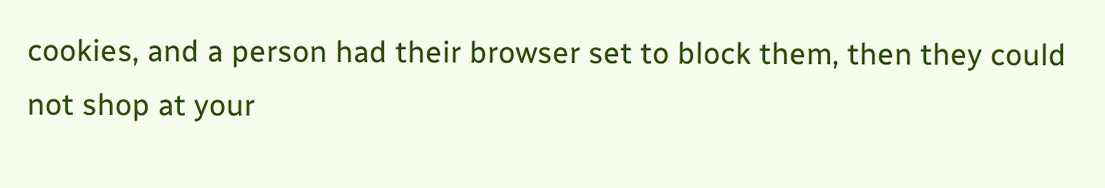cookies, and a person had their browser set to block them, then they could not shop at your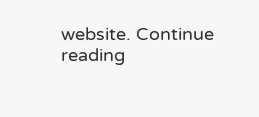website. Continue reading